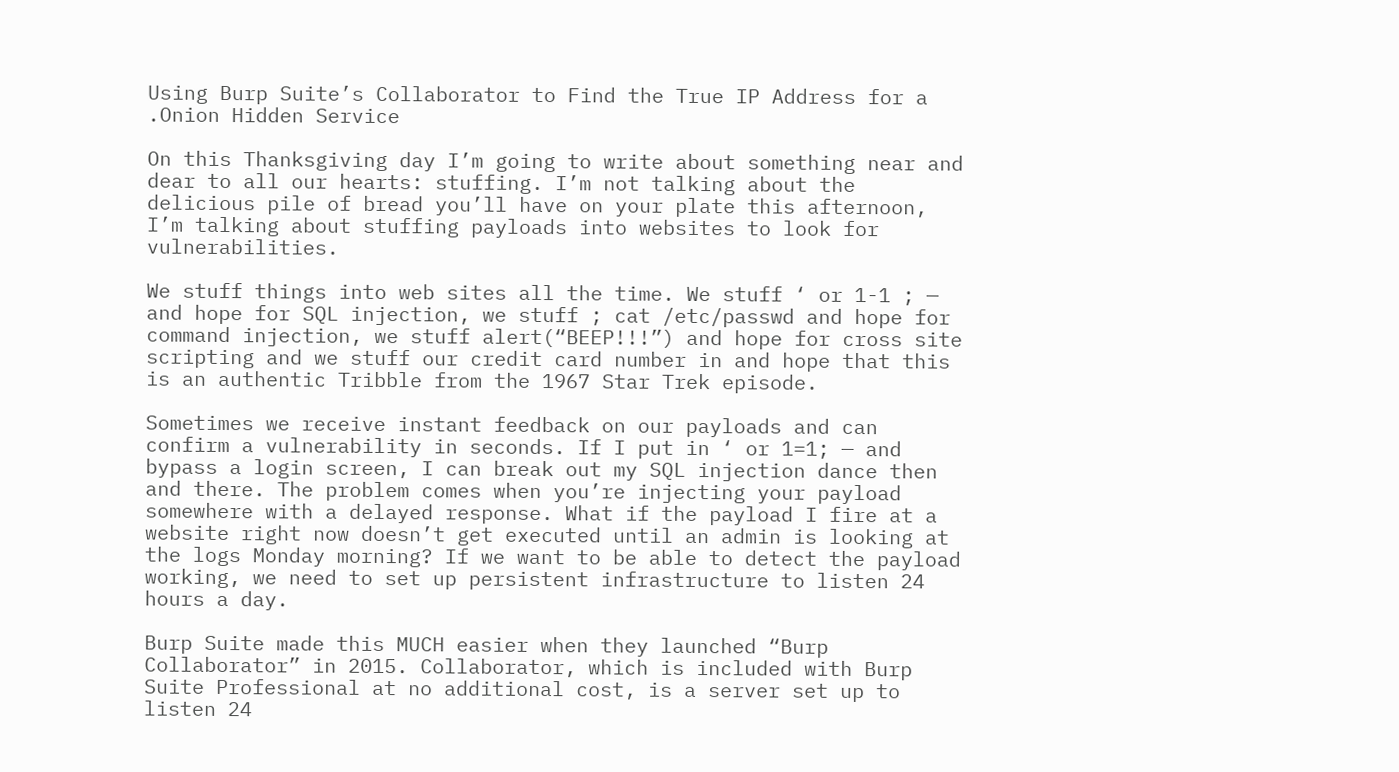Using Burp Suite’s Collaborator to Find the True IP Address for a .Onion Hidden Service

On this Thanksgiving day I’m going to write about something near and dear to all our hearts: stuffing. I’m not talking about the delicious pile of bread you’ll have on your plate this afternoon, I’m talking about stuffing payloads into websites to look for vulnerabilities.

We stuff things into web sites all the time. We stuff ‘ or 1-1 ; — and hope for SQL injection, we stuff ; cat /etc/passwd and hope for command injection, we stuff alert(“BEEP!!!”) and hope for cross site scripting and we stuff our credit card number in and hope that this is an authentic Tribble from the 1967 Star Trek episode.

Sometimes we receive instant feedback on our payloads and can confirm a vulnerability in seconds. If I put in ‘ or 1=1; — and bypass a login screen, I can break out my SQL injection dance then and there. The problem comes when you’re injecting your payload somewhere with a delayed response. What if the payload I fire at a website right now doesn’t get executed until an admin is looking at the logs Monday morning? If we want to be able to detect the payload working, we need to set up persistent infrastructure to listen 24 hours a day.

Burp Suite made this MUCH easier when they launched “Burp Collaborator” in 2015. Collaborator, which is included with Burp Suite Professional at no additional cost, is a server set up to listen 24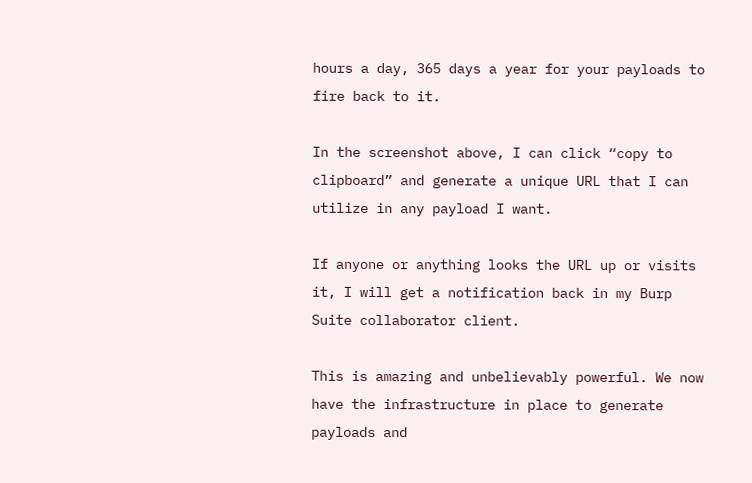hours a day, 365 days a year for your payloads to fire back to it.

In the screenshot above, I can click “copy to clipboard” and generate a unique URL that I can utilize in any payload I want.

If anyone or anything looks the URL up or visits it, I will get a notification back in my Burp Suite collaborator client.

This is amazing and unbelievably powerful. We now have the infrastructure in place to generate payloads and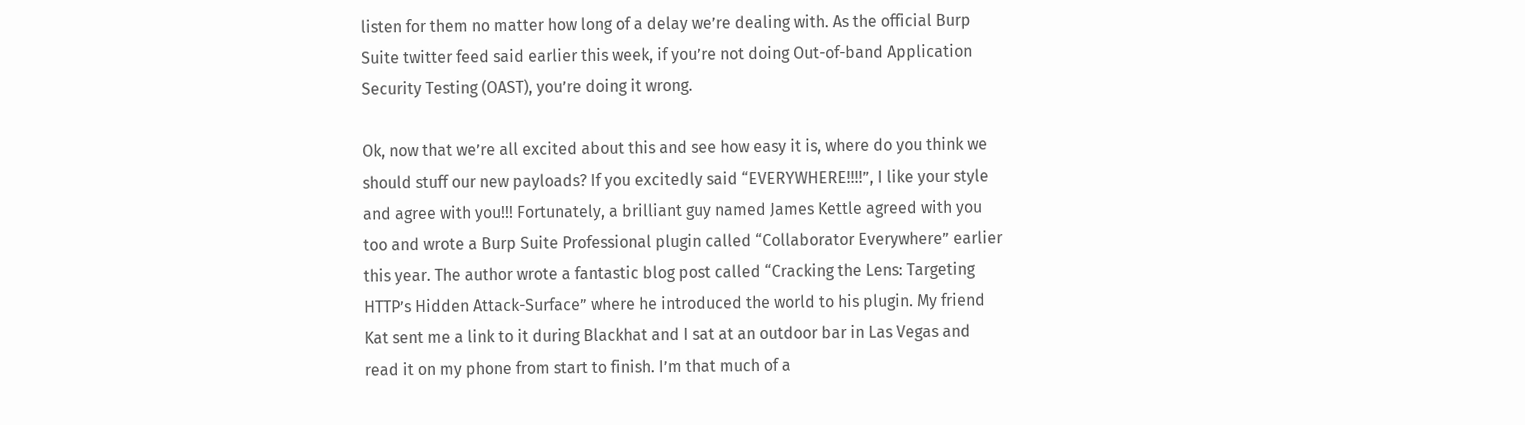listen for them no matter how long of a delay we’re dealing with. As the official Burp Suite twitter feed said earlier this week, if you’re not doing Out-of-band Application Security Testing (OAST), you’re doing it wrong.

Ok, now that we’re all excited about this and see how easy it is, where do you think we should stuff our new payloads? If you excitedly said “EVERYWHERE!!!!”, I like your style and agree with you!!! Fortunately, a brilliant guy named James Kettle agreed with you too and wrote a Burp Suite Professional plugin called “Collaborator Everywhere” earlier this year. The author wrote a fantastic blog post called “Cracking the Lens: Targeting HTTP’s Hidden Attack-Surface” where he introduced the world to his plugin. My friend Kat sent me a link to it during Blackhat and I sat at an outdoor bar in Las Vegas and read it on my phone from start to finish. I’m that much of a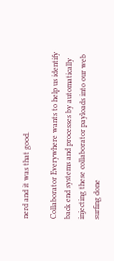nerd and it was that good.

Collaborator Everywhere wants to help us identify back end systems and processes by automatically injecting these collaborator payloads into our web surfing done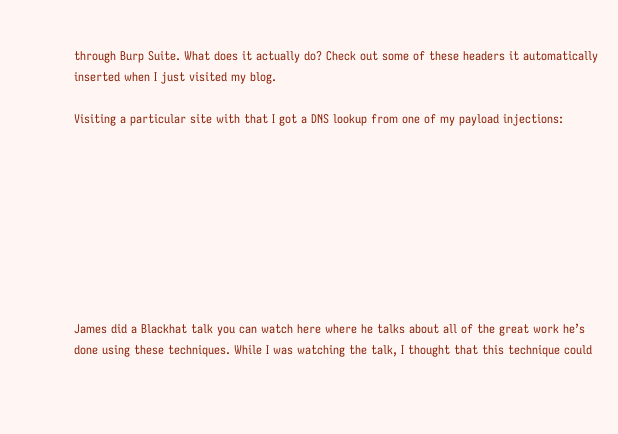through Burp Suite. What does it actually do? Check out some of these headers it automatically inserted when I just visited my blog.

Visiting a particular site with that I got a DNS lookup from one of my payload injections:









James did a Blackhat talk you can watch here where he talks about all of the great work he’s done using these techniques. While I was watching the talk, I thought that this technique could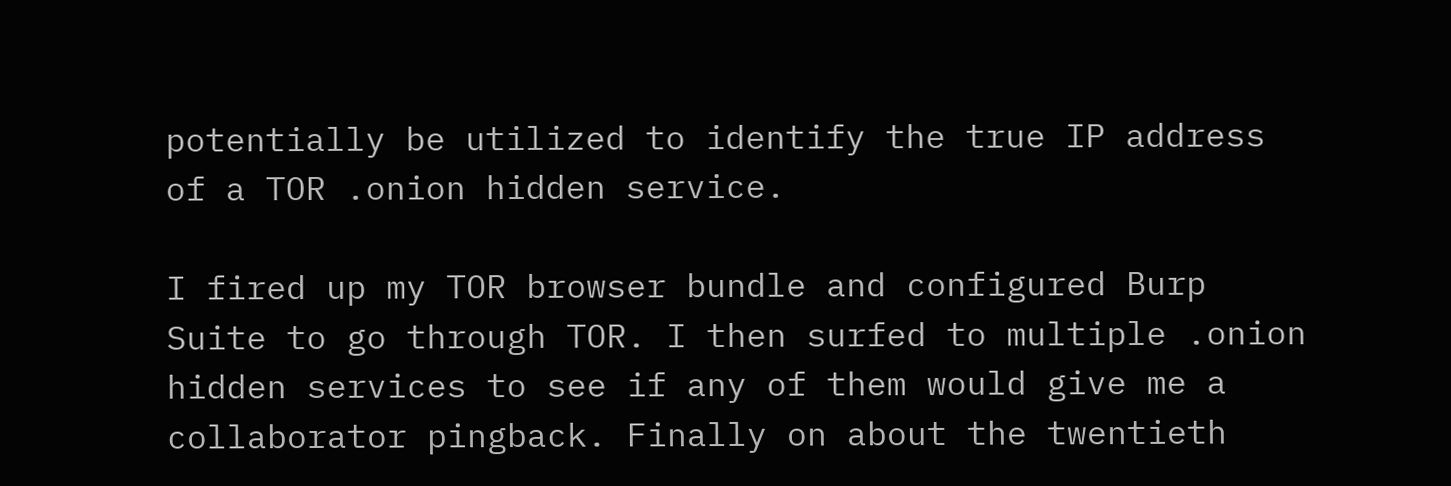potentially be utilized to identify the true IP address of a TOR .onion hidden service.

I fired up my TOR browser bundle and configured Burp Suite to go through TOR. I then surfed to multiple .onion hidden services to see if any of them would give me a collaborator pingback. Finally on about the twentieth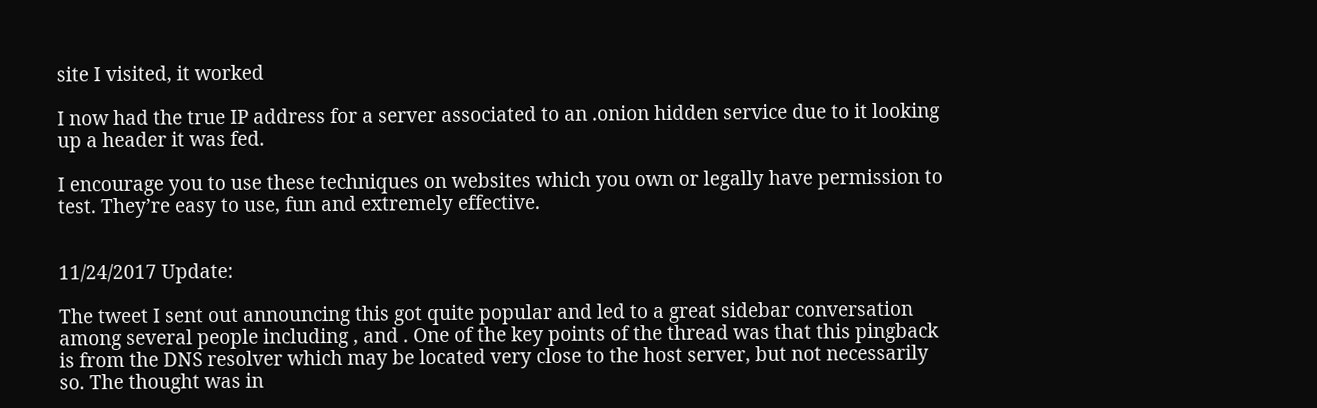site I visited, it worked

I now had the true IP address for a server associated to an .onion hidden service due to it looking up a header it was fed.

I encourage you to use these techniques on websites which you own or legally have permission to test. They’re easy to use, fun and extremely effective.


11/24/2017 Update:

The tweet I sent out announcing this got quite popular and led to a great sidebar conversation among several people including , and . One of the key points of the thread was that this pingback is from the DNS resolver which may be located very close to the host server, but not necessarily so. The thought was in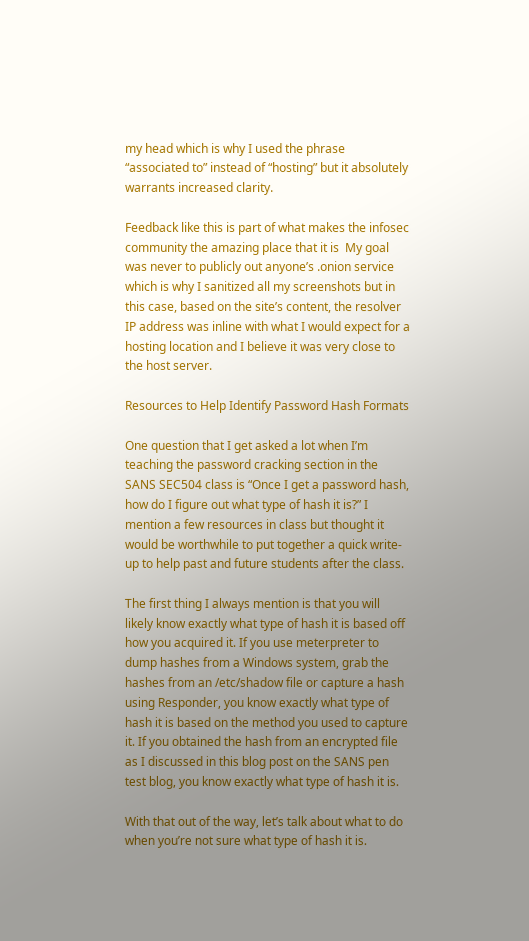my head which is why I used the phrase “associated to” instead of “hosting” but it absolutely warrants increased clarity.

Feedback like this is part of what makes the infosec community the amazing place that it is  My goal was never to publicly out anyone’s .onion service which is why I sanitized all my screenshots but in this case, based on the site’s content, the resolver IP address was inline with what I would expect for a hosting location and I believe it was very close to the host server.

Resources to Help Identify Password Hash Formats

One question that I get asked a lot when I’m teaching the password cracking section in the SANS SEC504 class is “Once I get a password hash, how do I figure out what type of hash it is?” I mention a few resources in class but thought it would be worthwhile to put together a quick write-up to help past and future students after the class.

The first thing I always mention is that you will likely know exactly what type of hash it is based off how you acquired it. If you use meterpreter to dump hashes from a Windows system, grab the hashes from an /etc/shadow file or capture a hash using Responder, you know exactly what type of hash it is based on the method you used to capture it. If you obtained the hash from an encrypted file as I discussed in this blog post on the SANS pen test blog, you know exactly what type of hash it is.

With that out of the way, let’s talk about what to do when you’re not sure what type of hash it is.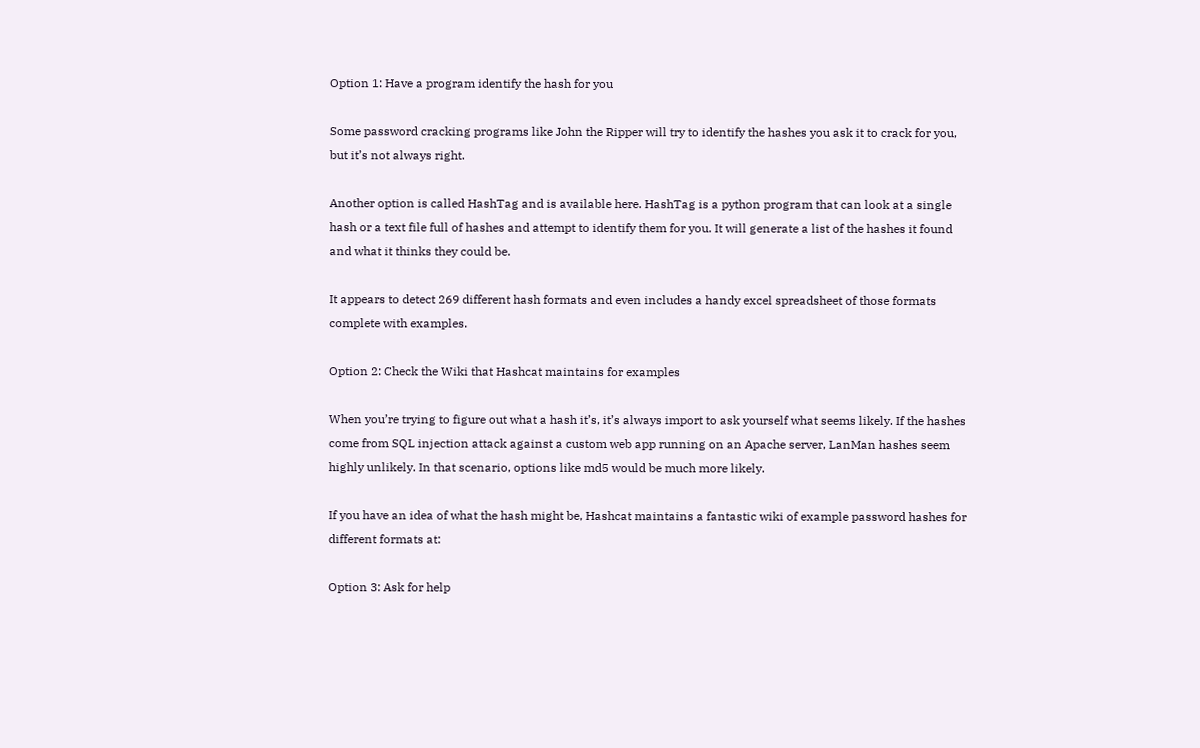Option 1: Have a program identify the hash for you

Some password cracking programs like John the Ripper will try to identify the hashes you ask it to crack for you, but it’s not always right.

Another option is called HashTag and is available here. HashTag is a python program that can look at a single hash or a text file full of hashes and attempt to identify them for you. It will generate a list of the hashes it found and what it thinks they could be.

It appears to detect 269 different hash formats and even includes a handy excel spreadsheet of those formats complete with examples.

Option 2: Check the Wiki that Hashcat maintains for examples

When you’re trying to figure out what a hash it’s, it’s always import to ask yourself what seems likely. If the hashes come from SQL injection attack against a custom web app running on an Apache server, LanMan hashes seem highly unlikely. In that scenario, options like md5 would be much more likely.

If you have an idea of what the hash might be, Hashcat maintains a fantastic wiki of example password hashes for different formats at:

Option 3: Ask for help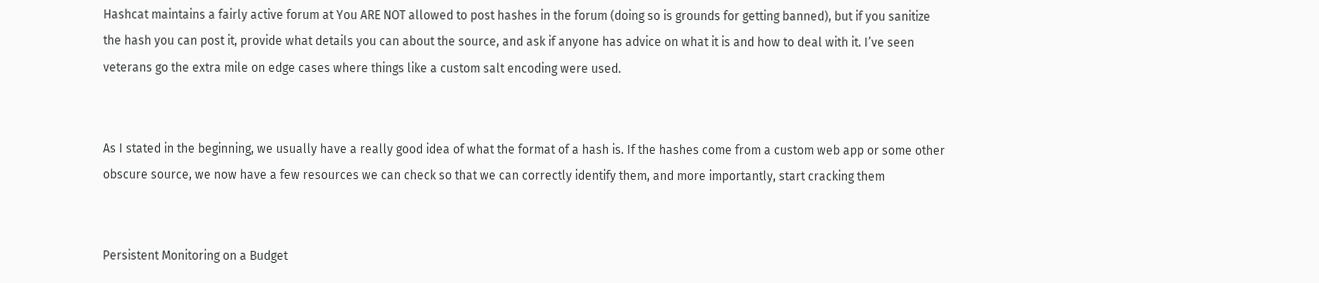Hashcat maintains a fairly active forum at You ARE NOT allowed to post hashes in the forum (doing so is grounds for getting banned), but if you sanitize the hash you can post it, provide what details you can about the source, and ask if anyone has advice on what it is and how to deal with it. I’ve seen veterans go the extra mile on edge cases where things like a custom salt encoding were used.


As I stated in the beginning, we usually have a really good idea of what the format of a hash is. If the hashes come from a custom web app or some other obscure source, we now have a few resources we can check so that we can correctly identify them, and more importantly, start cracking them


Persistent Monitoring on a Budget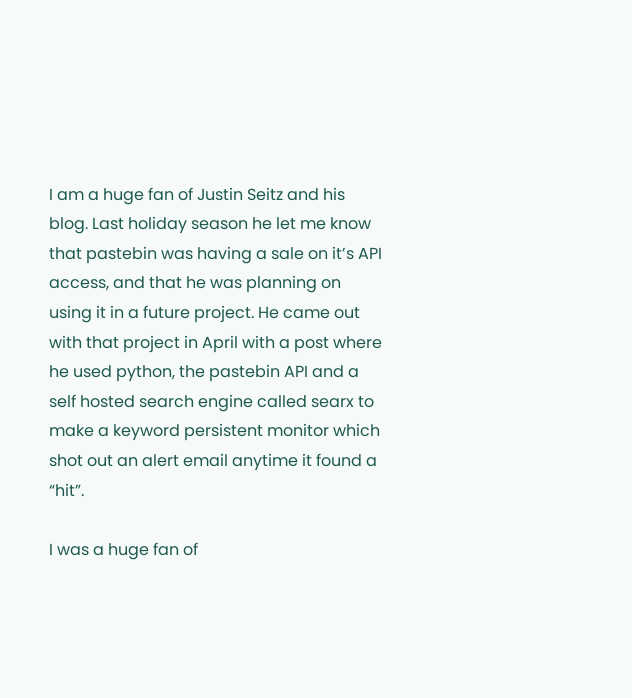I am a huge fan of Justin Seitz and his blog. Last holiday season he let me know that pastebin was having a sale on it’s API access, and that he was planning on using it in a future project. He came out with that project in April with a post where he used python, the pastebin API and a self hosted search engine called searx to make a keyword persistent monitor which shot out an alert email anytime it found a “hit”.

I was a huge fan of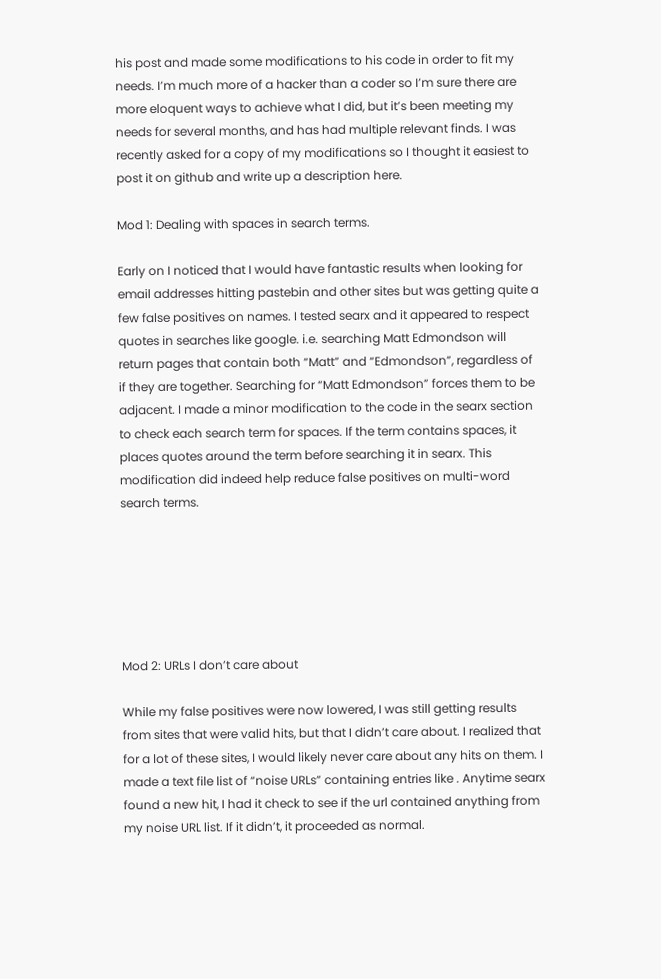his post and made some modifications to his code in order to fit my needs. I’m much more of a hacker than a coder so I’m sure there are more eloquent ways to achieve what I did, but it’s been meeting my needs for several months, and has had multiple relevant finds. I was recently asked for a copy of my modifications so I thought it easiest to post it on github and write up a description here.

Mod 1: Dealing with spaces in search terms.

Early on I noticed that I would have fantastic results when looking for email addresses hitting pastebin and other sites but was getting quite a few false positives on names. I tested searx and it appeared to respect quotes in searches like google. i.e. searching Matt Edmondson will return pages that contain both “Matt” and “Edmondson”, regardless of if they are together. Searching for “Matt Edmondson” forces them to be adjacent. I made a minor modification to the code in the searx section to check each search term for spaces. If the term contains spaces, it places quotes around the term before searching it in searx. This modification did indeed help reduce false positives on multi-word search terms.






Mod 2: URLs I don’t care about

While my false positives were now lowered, I was still getting results from sites that were valid hits, but that I didn’t care about. I realized that for a lot of these sites, I would likely never care about any hits on them. I made a text file list of “noise URLs” containing entries like . Anytime searx found a new hit, I had it check to see if the url contained anything from my noise URL list. If it didn’t, it proceeded as normal.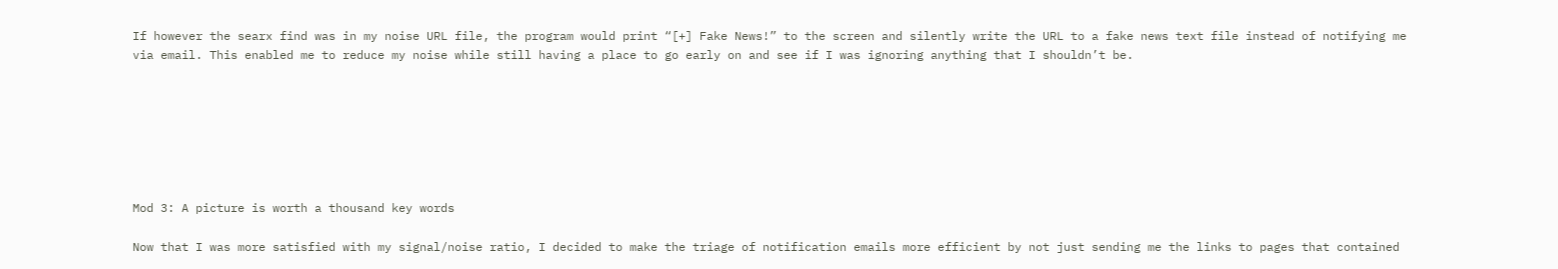If however the searx find was in my noise URL file, the program would print “[+] Fake News!” to the screen and silently write the URL to a fake news text file instead of notifying me via email. This enabled me to reduce my noise while still having a place to go early on and see if I was ignoring anything that I shouldn’t be.







Mod 3: A picture is worth a thousand key words

Now that I was more satisfied with my signal/noise ratio, I decided to make the triage of notification emails more efficient by not just sending me the links to pages that contained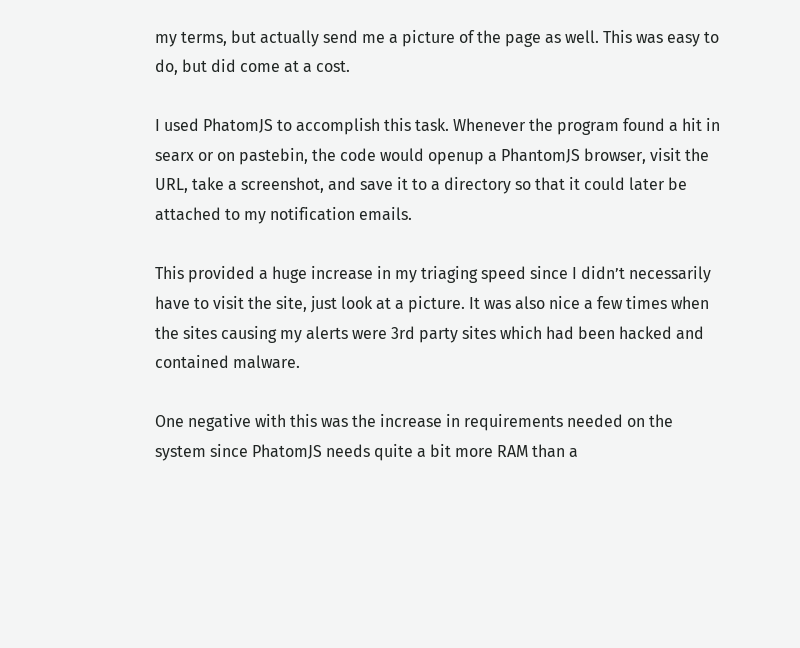my terms, but actually send me a picture of the page as well. This was easy to do, but did come at a cost.

I used PhatomJS to accomplish this task. Whenever the program found a hit in searx or on pastebin, the code would openup a PhantomJS browser, visit the URL, take a screenshot, and save it to a directory so that it could later be attached to my notification emails.

This provided a huge increase in my triaging speed since I didn’t necessarily have to visit the site, just look at a picture. It was also nice a few times when the sites causing my alerts were 3rd party sites which had been hacked and contained malware.

One negative with this was the increase in requirements needed on the system since PhatomJS needs quite a bit more RAM than a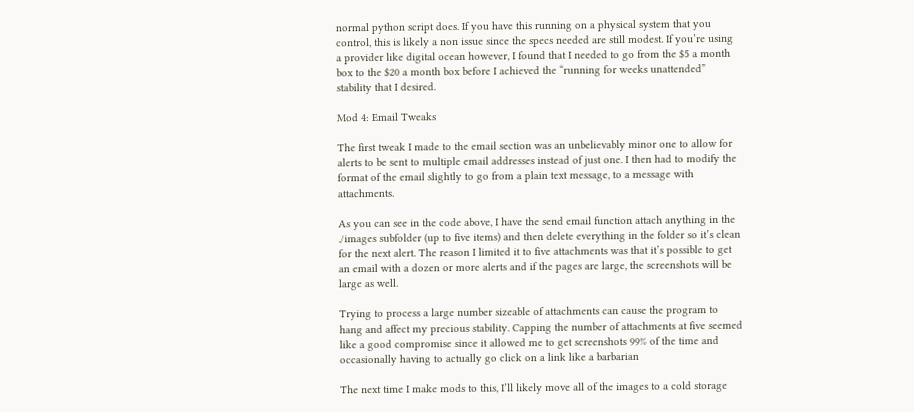normal python script does. If you have this running on a physical system that you control, this is likely a non issue since the specs needed are still modest. If you’re using a provider like digital ocean however, I found that I needed to go from the $5 a month box to the $20 a month box before I achieved the “running for weeks unattended” stability that I desired.

Mod 4: Email Tweaks

The first tweak I made to the email section was an unbelievably minor one to allow for alerts to be sent to multiple email addresses instead of just one. I then had to modify the format of the email slightly to go from a plain text message, to a message with attachments.

As you can see in the code above, I have the send email function attach anything in the ./images subfolder (up to five items) and then delete everything in the folder so it’s clean for the next alert. The reason I limited it to five attachments was that it’s possible to get an email with a dozen or more alerts and if the pages are large, the screenshots will be large as well.

Trying to process a large number sizeable of attachments can cause the program to hang and affect my precious stability. Capping the number of attachments at five seemed like a good compromise since it allowed me to get screenshots 99% of the time and occasionally having to actually go click on a link like a barbarian

The next time I make mods to this, I’ll likely move all of the images to a cold storage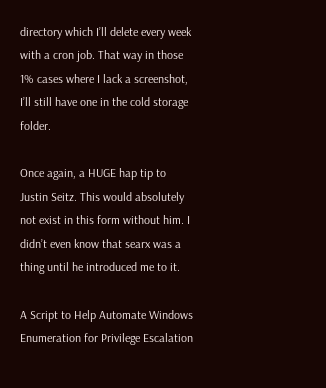directory which I’ll delete every week with a cron job. That way in those 1% cases where I lack a screenshot, I’ll still have one in the cold storage folder.

Once again, a HUGE hap tip to Justin Seitz. This would absolutely not exist in this form without him. I didn’t even know that searx was a thing until he introduced me to it.

A Script to Help Automate Windows Enumeration for Privilege Escalation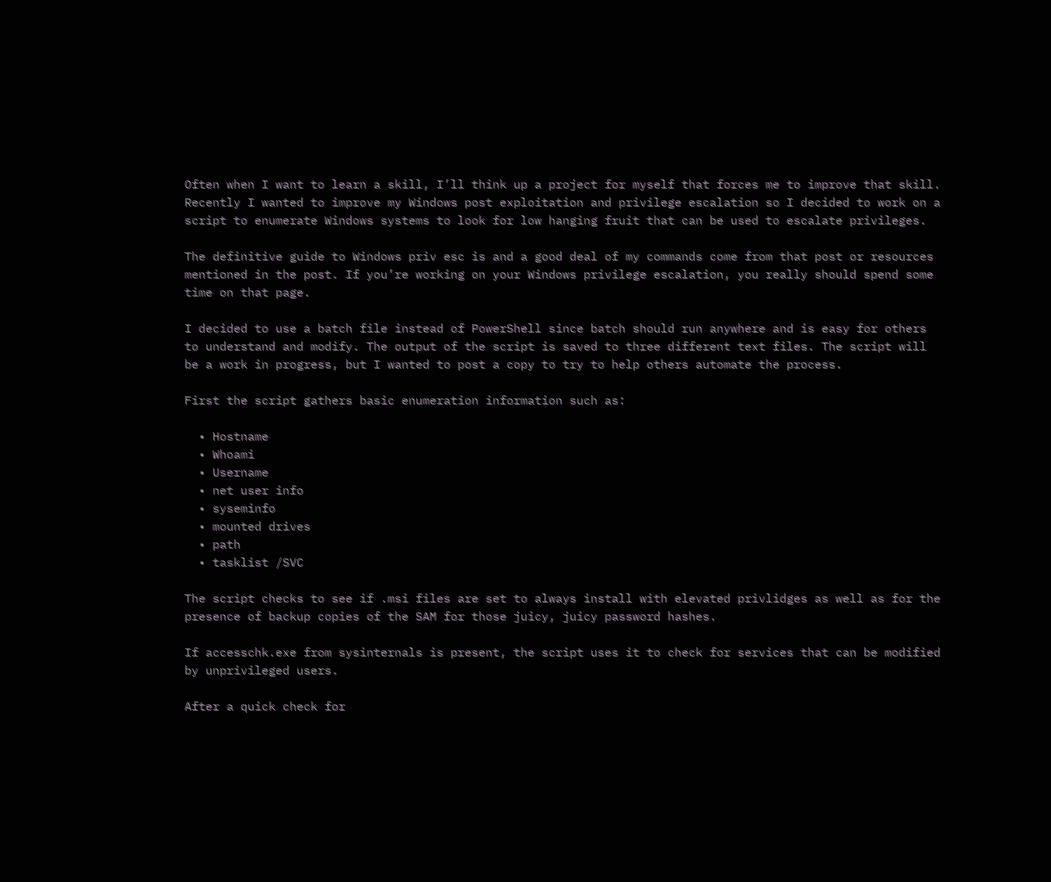Often when I want to learn a skill, I’ll think up a project for myself that forces me to improve that skill. Recently I wanted to improve my Windows post exploitation and privilege escalation so I decided to work on a script to enumerate Windows systems to look for low hanging fruit that can be used to escalate privileges.

The definitive guide to Windows priv esc is and a good deal of my commands come from that post or resources mentioned in the post. If you’re working on your Windows privilege escalation, you really should spend some time on that page.

I decided to use a batch file instead of PowerShell since batch should run anywhere and is easy for others to understand and modify. The output of the script is saved to three different text files. The script will be a work in progress, but I wanted to post a copy to try to help others automate the process.

First the script gathers basic enumeration information such as:

  • Hostname
  • Whoami
  • Username
  • net user info
  • syseminfo
  • mounted drives
  • path
  • tasklist /SVC

The script checks to see if .msi files are set to always install with elevated privlidges as well as for the presence of backup copies of the SAM for those juicy, juicy password hashes.

If accesschk.exe from sysinternals is present, the script uses it to check for services that can be modified by unprivileged users.

After a quick check for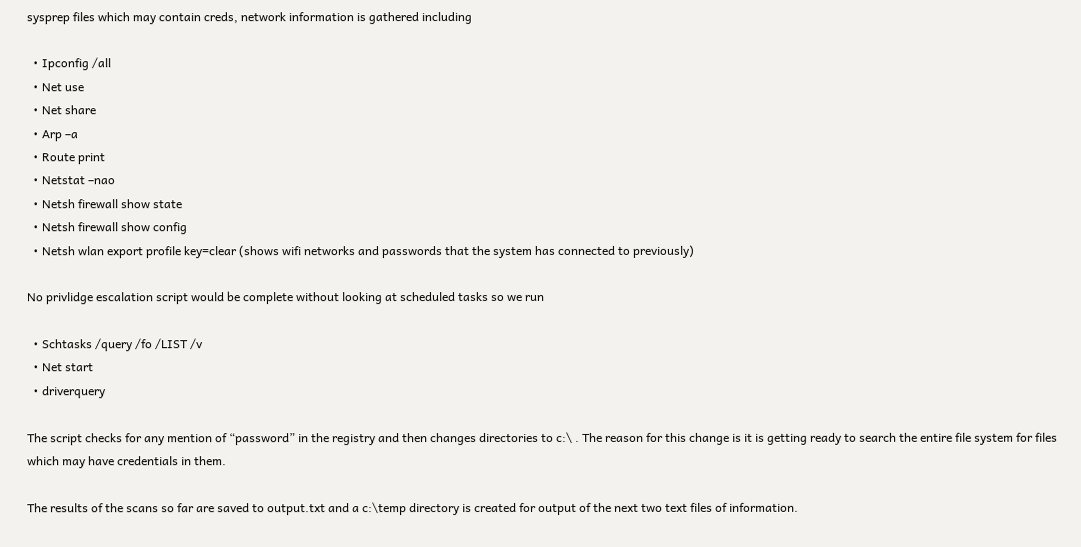sysprep files which may contain creds, network information is gathered including

  • Ipconfig /all
  • Net use
  • Net share
  • Arp –a
  • Route print
  • Netstat –nao
  • Netsh firewall show state
  • Netsh firewall show config
  • Netsh wlan export profile key=clear (shows wifi networks and passwords that the system has connected to previously)

No privlidge escalation script would be complete without looking at scheduled tasks so we run

  • Schtasks /query /fo /LIST /v
  • Net start
  • driverquery

The script checks for any mention of “password” in the registry and then changes directories to c:\ . The reason for this change is it is getting ready to search the entire file system for files which may have credentials in them.

The results of the scans so far are saved to output.txt and a c:\temp directory is created for output of the next two text files of information.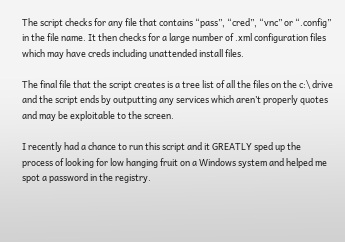The script checks for any file that contains “pass”, “cred”, “vnc” or “.config” in the file name. It then checks for a large number of .xml configuration files which may have creds including unattended install files.

The final file that the script creates is a tree list of all the files on the c:\ drive and the script ends by outputting any services which aren’t properly quotes and may be exploitable to the screen.

I recently had a chance to run this script and it GREATLY sped up the process of looking for low hanging fruit on a Windows system and helped me spot a password in the registry.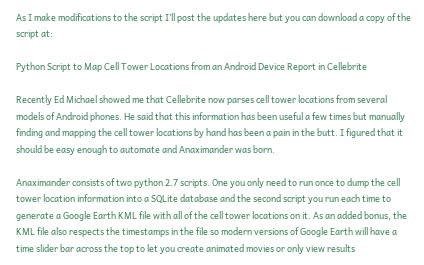As I make modifications to the script I’ll post the updates here but you can download a copy of the script at:

Python Script to Map Cell Tower Locations from an Android Device Report in Cellebrite

Recently Ed Michael showed me that Cellebrite now parses cell tower locations from several models of Android phones. He said that this information has been useful a few times but manually finding and mapping the cell tower locations by hand has been a pain in the butt. I figured that it should be easy enough to automate and Anaximander was born.

Anaximander consists of two python 2.7 scripts. One you only need to run once to dump the cell tower location information into a SQLite database and the second script you run each time to generate a Google Earth KML file with all of the cell tower locations on it. As an added bonus, the KML file also respects the timestamps in the file so modern versions of Google Earth will have a time slider bar across the top to let you create animated movies or only view results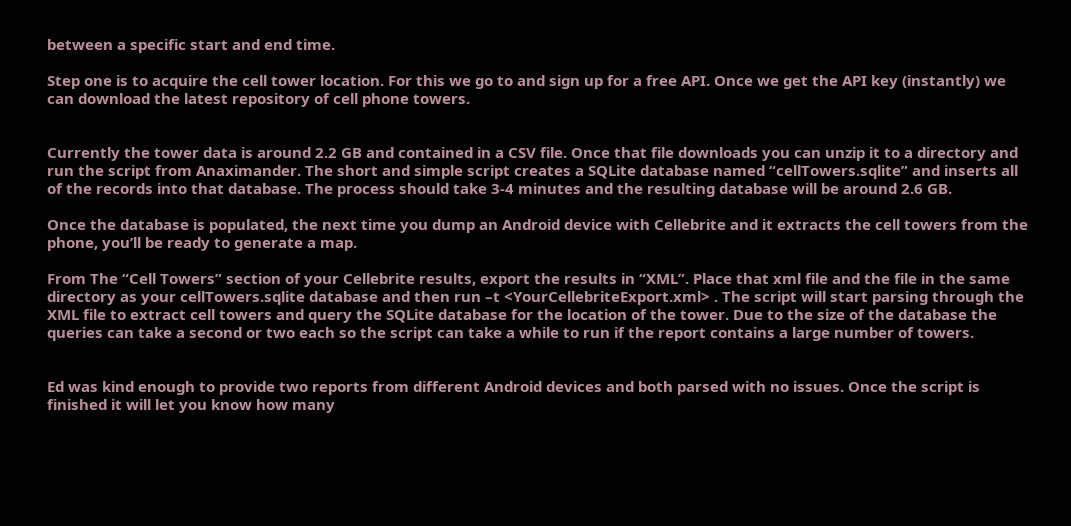between a specific start and end time.

Step one is to acquire the cell tower location. For this we go to and sign up for a free API. Once we get the API key (instantly) we can download the latest repository of cell phone towers.


Currently the tower data is around 2.2 GB and contained in a CSV file. Once that file downloads you can unzip it to a directory and run the script from Anaximander. The short and simple script creates a SQLite database named “cellTowers.sqlite” and inserts all of the records into that database. The process should take 3-4 minutes and the resulting database will be around 2.6 GB.

Once the database is populated, the next time you dump an Android device with Cellebrite and it extracts the cell towers from the phone, you’ll be ready to generate a map.

From The “Cell Towers” section of your Cellebrite results, export the results in “XML”. Place that xml file and the file in the same directory as your cellTowers.sqlite database and then run –t <YourCellebriteExport.xml> . The script will start parsing through the XML file to extract cell towers and query the SQLite database for the location of the tower. Due to the size of the database the queries can take a second or two each so the script can take a while to run if the report contains a large number of towers.


Ed was kind enough to provide two reports from different Android devices and both parsed with no issues. Once the script is finished it will let you know how many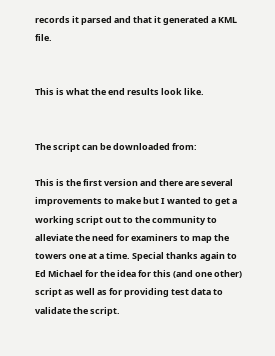records it parsed and that it generated a KML file.


This is what the end results look like.


The script can be downloaded from:

This is the first version and there are several improvements to make but I wanted to get a working script out to the community to alleviate the need for examiners to map the towers one at a time. Special thanks again to Ed Michael for the idea for this (and one other) script as well as for providing test data to validate the script.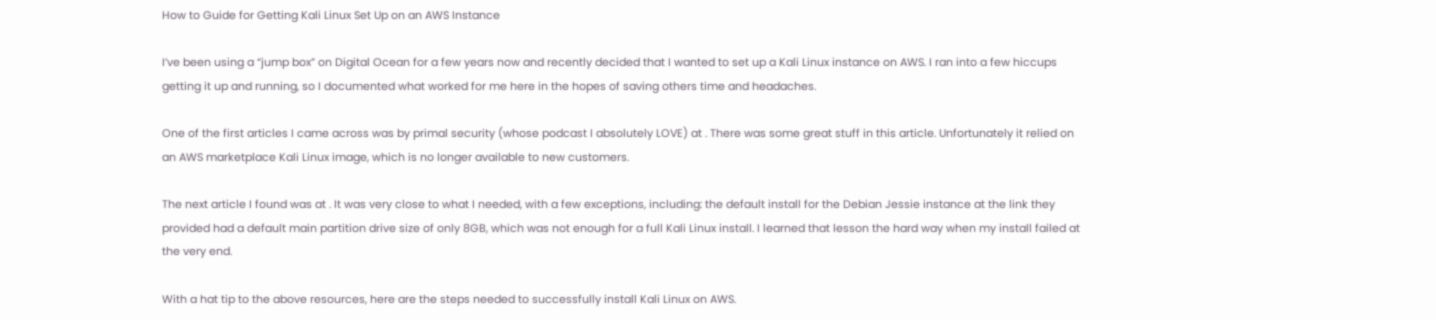How to Guide for Getting Kali Linux Set Up on an AWS Instance

I’ve been using a “jump box” on Digital Ocean for a few years now and recently decided that I wanted to set up a Kali Linux instance on AWS. I ran into a few hiccups getting it up and running, so I documented what worked for me here in the hopes of saving others time and headaches.

One of the first articles I came across was by primal security (whose podcast I absolutely LOVE) at . There was some great stuff in this article. Unfortunately it relied on an AWS marketplace Kali Linux image, which is no longer available to new customers.

The next article I found was at . It was very close to what I needed, with a few exceptions, including: the default install for the Debian Jessie instance at the link they provided had a default main partition drive size of only 8GB, which was not enough for a full Kali Linux install. I learned that lesson the hard way when my install failed at the very end.

With a hat tip to the above resources, here are the steps needed to successfully install Kali Linux on AWS.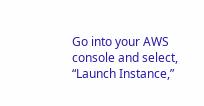Go into your AWS console and select, “Launch Instance,”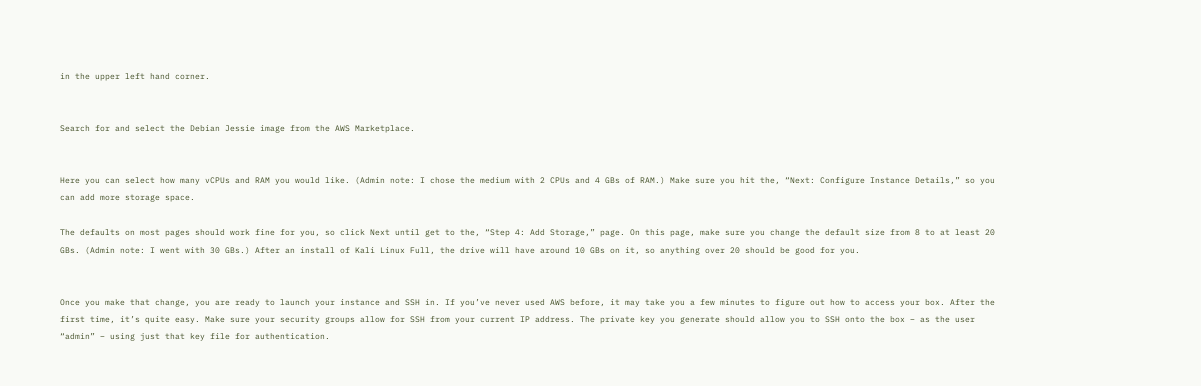in the upper left hand corner.


Search for and select the Debian Jessie image from the AWS Marketplace.


Here you can select how many vCPUs and RAM you would like. (Admin note: I chose the medium with 2 CPUs and 4 GBs of RAM.) Make sure you hit the, “Next: Configure Instance Details,” so you can add more storage space.

The defaults on most pages should work fine for you, so click Next until get to the, “Step 4: Add Storage,” page. On this page, make sure you change the default size from 8 to at least 20 GBs. (Admin note: I went with 30 GBs.) After an install of Kali Linux Full, the drive will have around 10 GBs on it, so anything over 20 should be good for you.


Once you make that change, you are ready to launch your instance and SSH in. If you’ve never used AWS before, it may take you a few minutes to figure out how to access your box. After the first time, it’s quite easy. Make sure your security groups allow for SSH from your current IP address. The private key you generate should allow you to SSH onto the box – as the user “admin” – using just that key file for authentication.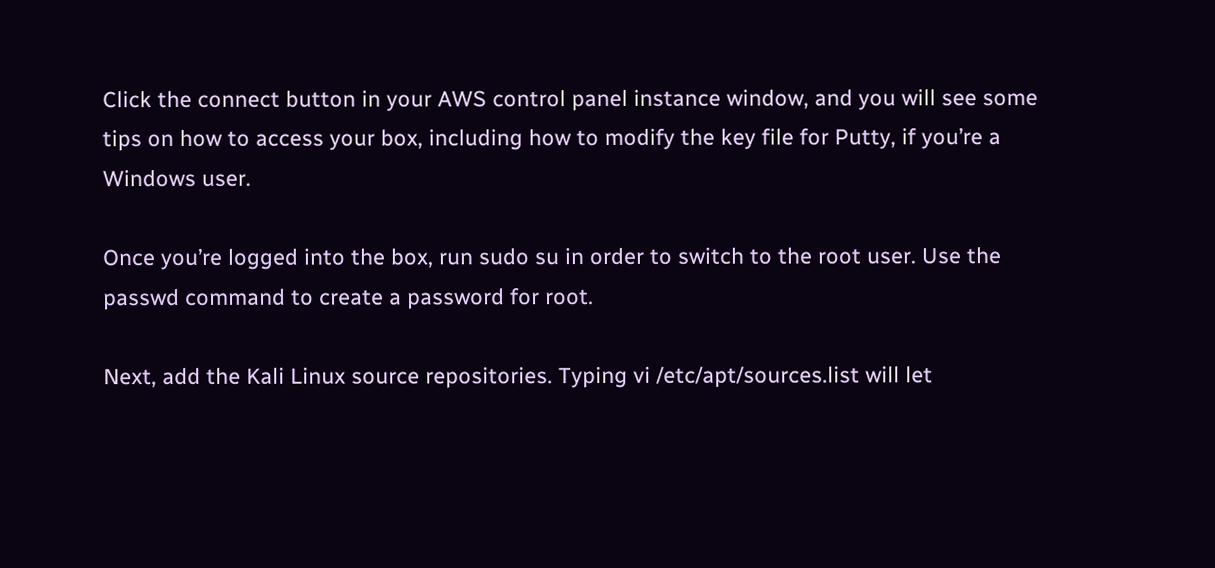Click the connect button in your AWS control panel instance window, and you will see some tips on how to access your box, including how to modify the key file for Putty, if you’re a Windows user.

Once you’re logged into the box, run sudo su in order to switch to the root user. Use the passwd command to create a password for root.

Next, add the Kali Linux source repositories. Typing vi /etc/apt/sources.list will let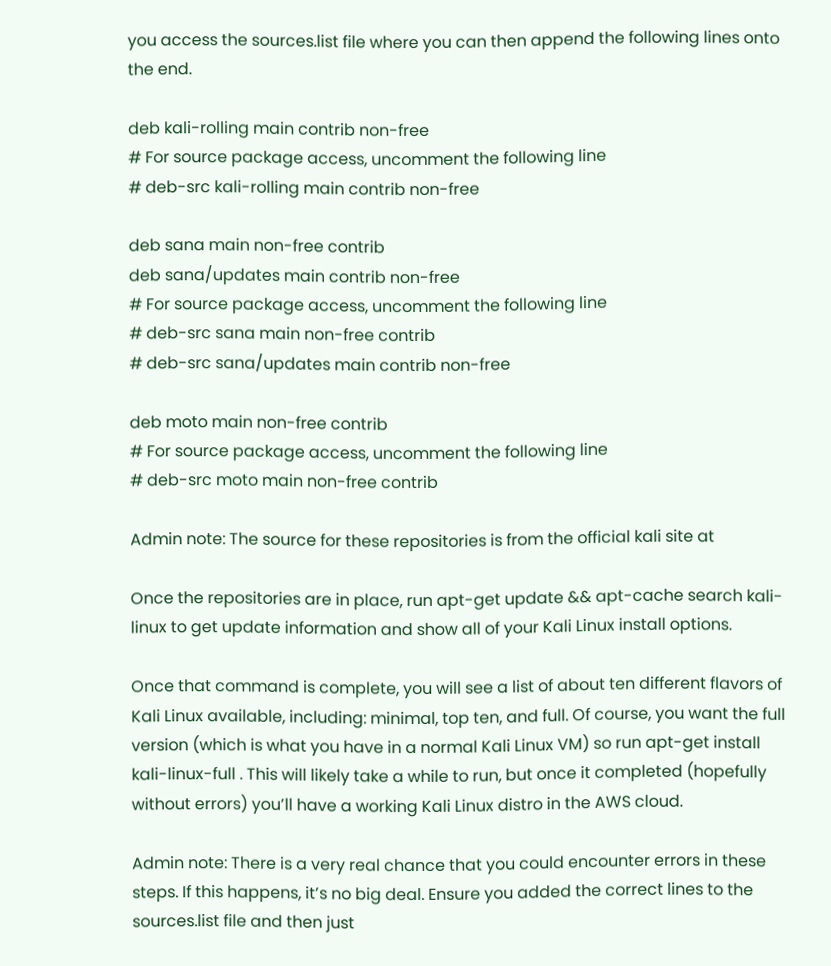you access the sources.list file where you can then append the following lines onto the end.

deb kali-rolling main contrib non-free
# For source package access, uncomment the following line
# deb-src kali-rolling main contrib non-free

deb sana main non-free contrib
deb sana/updates main contrib non-free
# For source package access, uncomment the following line
# deb-src sana main non-free contrib
# deb-src sana/updates main contrib non-free

deb moto main non-free contrib
# For source package access, uncomment the following line
# deb-src moto main non-free contrib

Admin note: The source for these repositories is from the official kali site at

Once the repositories are in place, run apt-get update && apt-cache search kali-linux to get update information and show all of your Kali Linux install options.

Once that command is complete, you will see a list of about ten different flavors of Kali Linux available, including: minimal, top ten, and full. Of course, you want the full version (which is what you have in a normal Kali Linux VM) so run apt-get install kali-linux-full . This will likely take a while to run, but once it completed (hopefully without errors) you’ll have a working Kali Linux distro in the AWS cloud.

Admin note: There is a very real chance that you could encounter errors in these steps. If this happens, it’s no big deal. Ensure you added the correct lines to the sources.list file and then just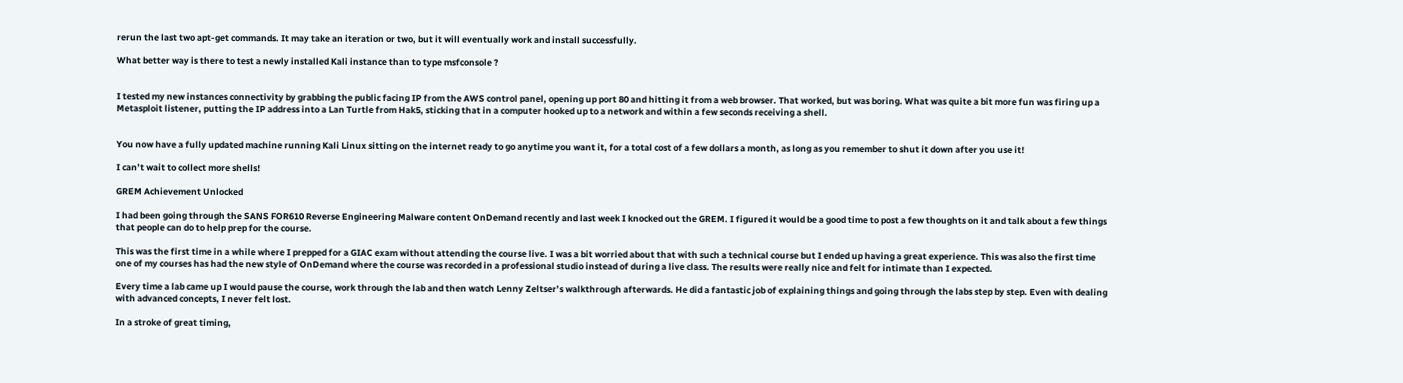rerun the last two apt-get commands. It may take an iteration or two, but it will eventually work and install successfully.

What better way is there to test a newly installed Kali instance than to type msfconsole ?


I tested my new instances connectivity by grabbing the public facing IP from the AWS control panel, opening up port 80 and hitting it from a web browser. That worked, but was boring. What was quite a bit more fun was firing up a Metasploit listener, putting the IP address into a Lan Turtle from Hak5, sticking that in a computer hooked up to a network and within a few seconds receiving a shell.


You now have a fully updated machine running Kali Linux sitting on the internet ready to go anytime you want it, for a total cost of a few dollars a month, as long as you remember to shut it down after you use it!

I can’t wait to collect more shells!

GREM Achievement Unlocked

I had been going through the SANS FOR610 Reverse Engineering Malware content OnDemand recently and last week I knocked out the GREM. I figured it would be a good time to post a few thoughts on it and talk about a few things that people can do to help prep for the course.

This was the first time in a while where I prepped for a GIAC exam without attending the course live. I was a bit worried about that with such a technical course but I ended up having a great experience. This was also the first time one of my courses has had the new style of OnDemand where the course was recorded in a professional studio instead of during a live class. The results were really nice and felt for intimate than I expected.

Every time a lab came up I would pause the course, work through the lab and then watch Lenny Zeltser’s walkthrough afterwards. He did a fantastic job of explaining things and going through the labs step by step. Even with dealing with advanced concepts, I never felt lost.

In a stroke of great timing,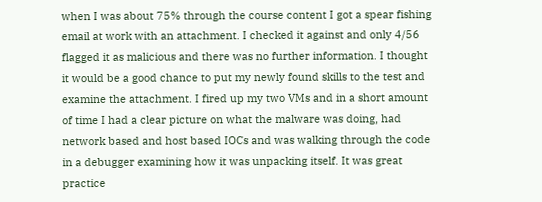when I was about 75% through the course content I got a spear fishing email at work with an attachment. I checked it against and only 4/56 flagged it as malicious and there was no further information. I thought it would be a good chance to put my newly found skills to the test and examine the attachment. I fired up my two VMs and in a short amount of time I had a clear picture on what the malware was doing, had network based and host based IOCs and was walking through the code in a debugger examining how it was unpacking itself. It was great practice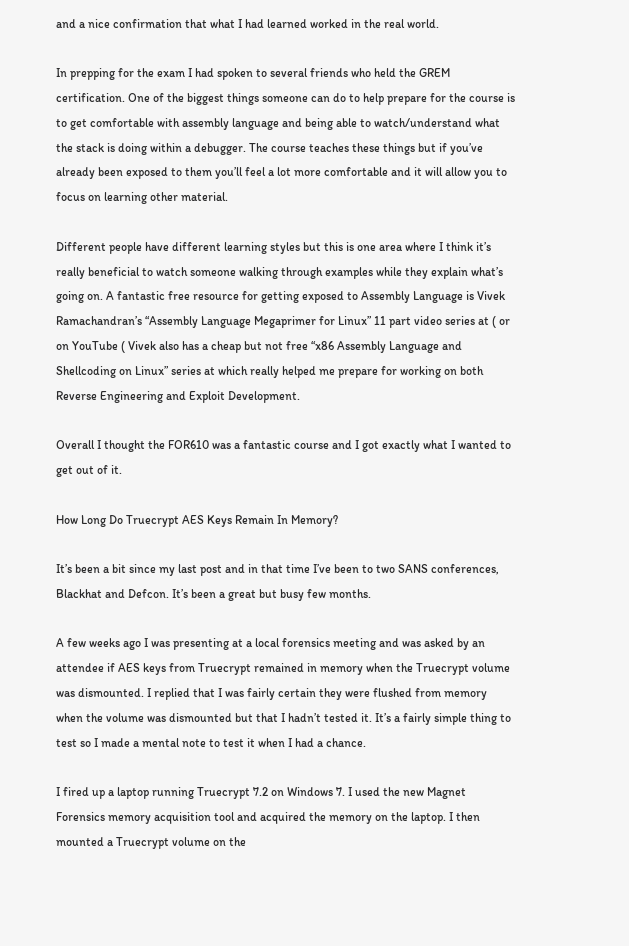and a nice confirmation that what I had learned worked in the real world.

In prepping for the exam I had spoken to several friends who held the GREM certification. One of the biggest things someone can do to help prepare for the course is to get comfortable with assembly language and being able to watch/understand what the stack is doing within a debugger. The course teaches these things but if you’ve already been exposed to them you’ll feel a lot more comfortable and it will allow you to focus on learning other material.

Different people have different learning styles but this is one area where I think it’s really beneficial to watch someone walking through examples while they explain what’s going on. A fantastic free resource for getting exposed to Assembly Language is Vivek Ramachandran’s “Assembly Language Megaprimer for Linux” 11 part video series at ( or on YouTube ( Vivek also has a cheap but not free “x86 Assembly Language and Shellcoding on Linux” series at which really helped me prepare for working on both Reverse Engineering and Exploit Development.

Overall I thought the FOR610 was a fantastic course and I got exactly what I wanted to get out of it.

How Long Do Truecrypt AES Keys Remain In Memory?

It’s been a bit since my last post and in that time I’ve been to two SANS conferences, Blackhat and Defcon. It’s been a great but busy few months.

A few weeks ago I was presenting at a local forensics meeting and was asked by an attendee if AES keys from Truecrypt remained in memory when the Truecrypt volume was dismounted. I replied that I was fairly certain they were flushed from memory when the volume was dismounted but that I hadn’t tested it. It’s a fairly simple thing to test so I made a mental note to test it when I had a chance.

I fired up a laptop running Truecrypt 7.2 on Windows 7. I used the new Magnet Forensics memory acquisition tool and acquired the memory on the laptop. I then mounted a Truecrypt volume on the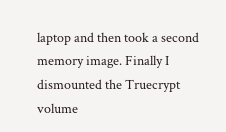laptop and then took a second memory image. Finally I dismounted the Truecrypt volume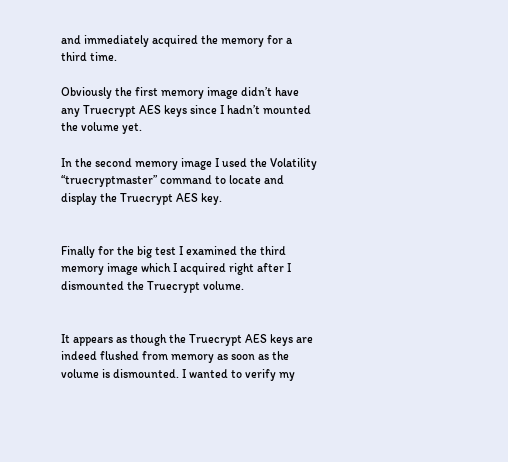and immediately acquired the memory for a third time.

Obviously the first memory image didn’t have any Truecrypt AES keys since I hadn’t mounted the volume yet.

In the second memory image I used the Volatility “truecryptmaster” command to locate and display the Truecrypt AES key.


Finally for the big test I examined the third memory image which I acquired right after I dismounted the Truecrypt volume.


It appears as though the Truecrypt AES keys are indeed flushed from memory as soon as the volume is dismounted. I wanted to verify my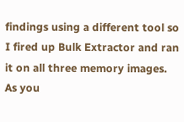findings using a different tool so I fired up Bulk Extractor and ran it on all three memory images. As you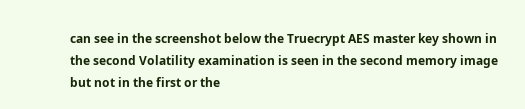can see in the screenshot below the Truecrypt AES master key shown in the second Volatility examination is seen in the second memory image but not in the first or the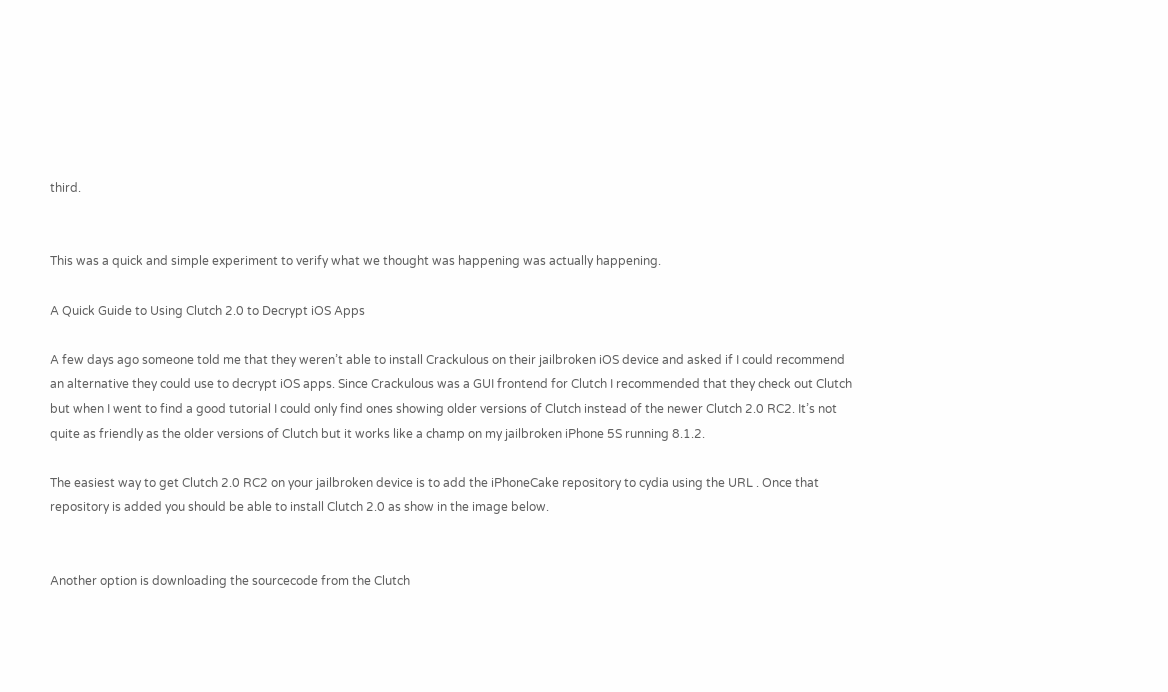third.


This was a quick and simple experiment to verify what we thought was happening was actually happening.

A Quick Guide to Using Clutch 2.0 to Decrypt iOS Apps

A few days ago someone told me that they weren’t able to install Crackulous on their jailbroken iOS device and asked if I could recommend an alternative they could use to decrypt iOS apps. Since Crackulous was a GUI frontend for Clutch I recommended that they check out Clutch but when I went to find a good tutorial I could only find ones showing older versions of Clutch instead of the newer Clutch 2.0 RC2. It’s not quite as friendly as the older versions of Clutch but it works like a champ on my jailbroken iPhone 5S running 8.1.2.

The easiest way to get Clutch 2.0 RC2 on your jailbroken device is to add the iPhoneCake repository to cydia using the URL . Once that repository is added you should be able to install Clutch 2.0 as show in the image below.


Another option is downloading the sourcecode from the Clutch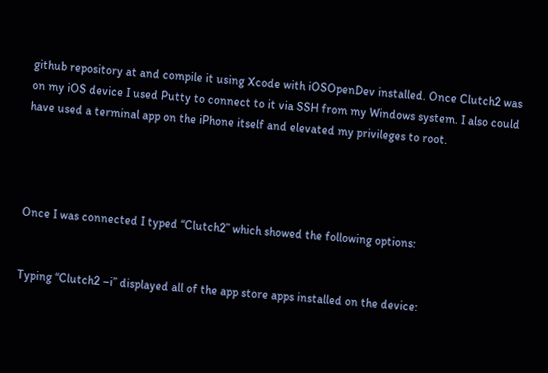github repository at and compile it using Xcode with iOSOpenDev installed. Once Clutch2 was on my iOS device I used Putty to connect to it via SSH from my Windows system. I also could have used a terminal app on the iPhone itself and elevated my privileges to root.




Once I was connected I typed “Clutch2” which showed the following options:


Typing “Clutch2 –i” displayed all of the app store apps installed on the device: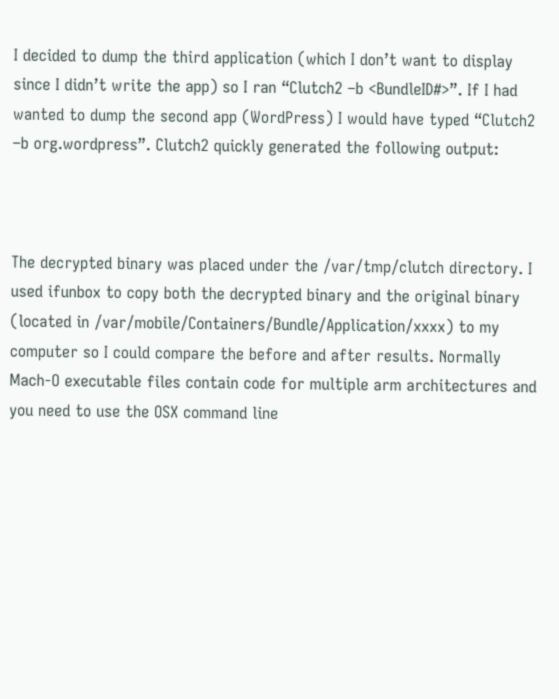I decided to dump the third application (which I don’t want to display since I didn’t write the app) so I ran “Clutch2 –b <BundleID#>”. If I had wanted to dump the second app (WordPress) I would have typed “Clutch2 –b org.wordpress”. Clutch2 quickly generated the following output:



The decrypted binary was placed under the /var/tmp/clutch directory. I used ifunbox to copy both the decrypted binary and the original binary (located in /var/mobile/Containers/Bundle/Application/xxxx) to my computer so I could compare the before and after results. Normally Mach-O executable files contain code for multiple arm architectures and you need to use the OSX command line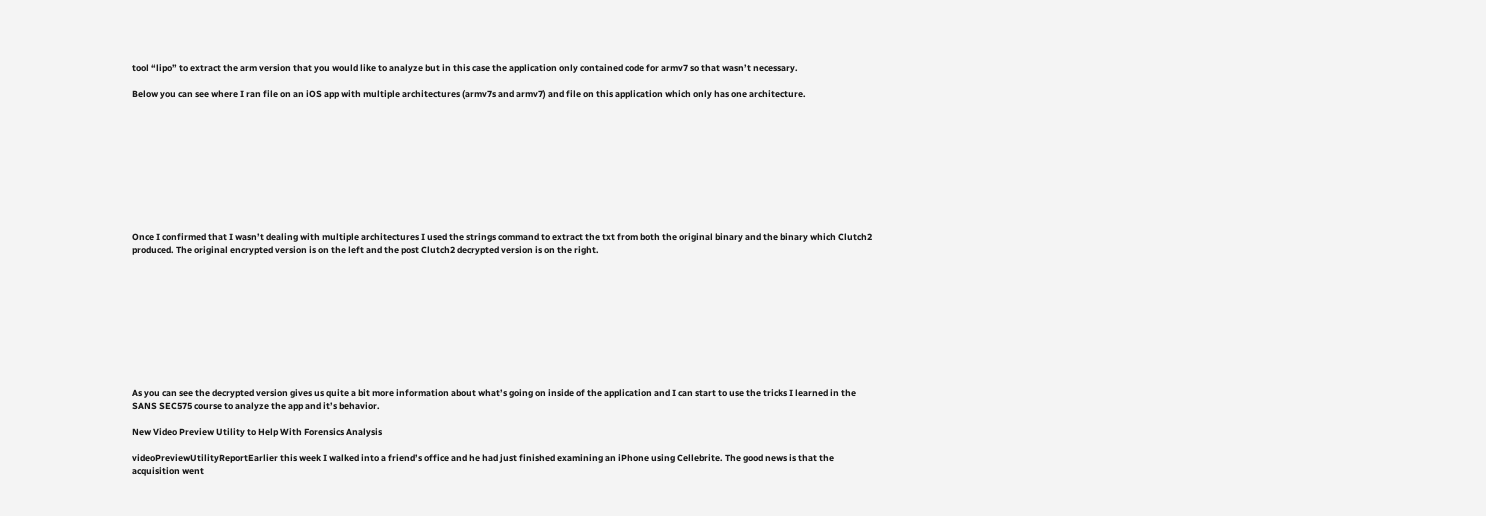tool “lipo” to extract the arm version that you would like to analyze but in this case the application only contained code for armv7 so that wasn’t necessary.

Below you can see where I ran file on an iOS app with multiple architectures (armv7s and armv7) and file on this application which only has one architecture.










Once I confirmed that I wasn’t dealing with multiple architectures I used the strings command to extract the txt from both the original binary and the binary which Clutch2 produced. The original encrypted version is on the left and the post Clutch2 decrypted version is on the right.










As you can see the decrypted version gives us quite a bit more information about what’s going on inside of the application and I can start to use the tricks I learned in the SANS SEC575 course to analyze the app and it’s behavior.

New Video Preview Utility to Help With Forensics Analysis

videoPreviewUtilityReportEarlier this week I walked into a friend’s office and he had just finished examining an iPhone using Cellebrite. The good news is that the acquisition went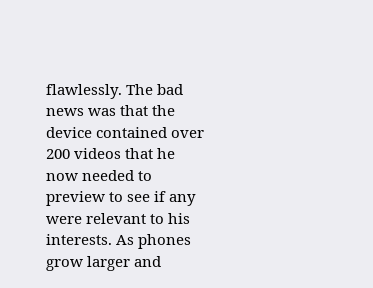flawlessly. The bad news was that the device contained over 200 videos that he now needed to preview to see if any were relevant to his interests. As phones grow larger and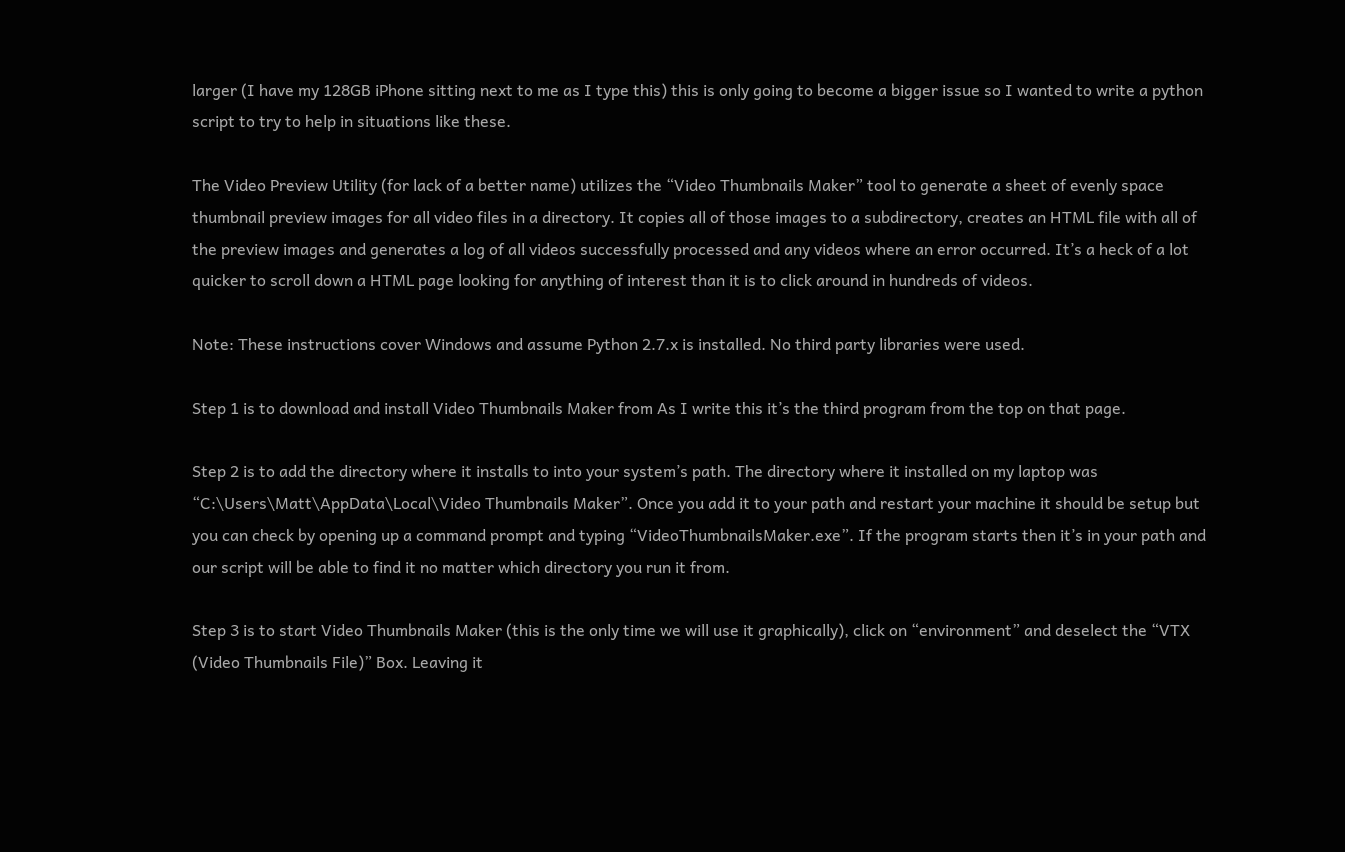larger (I have my 128GB iPhone sitting next to me as I type this) this is only going to become a bigger issue so I wanted to write a python script to try to help in situations like these.

The Video Preview Utility (for lack of a better name) utilizes the “Video Thumbnails Maker” tool to generate a sheet of evenly space thumbnail preview images for all video files in a directory. It copies all of those images to a subdirectory, creates an HTML file with all of the preview images and generates a log of all videos successfully processed and any videos where an error occurred. It’s a heck of a lot quicker to scroll down a HTML page looking for anything of interest than it is to click around in hundreds of videos.

Note: These instructions cover Windows and assume Python 2.7.x is installed. No third party libraries were used.

Step 1 is to download and install Video Thumbnails Maker from As I write this it’s the third program from the top on that page.

Step 2 is to add the directory where it installs to into your system’s path. The directory where it installed on my laptop was “C:\Users\Matt\AppData\Local\Video Thumbnails Maker”. Once you add it to your path and restart your machine it should be setup but you can check by opening up a command prompt and typing “VideoThumbnailsMaker.exe”. If the program starts then it’s in your path and our script will be able to find it no matter which directory you run it from.

Step 3 is to start Video Thumbnails Maker (this is the only time we will use it graphically), click on “environment” and deselect the “VTX (Video Thumbnails File)” Box. Leaving it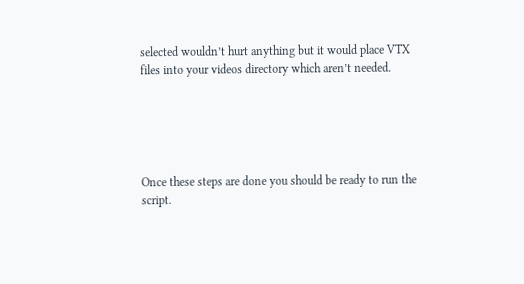selected wouldn’t hurt anything but it would place VTX files into your videos directory which aren’t needed.





Once these steps are done you should be ready to run the script.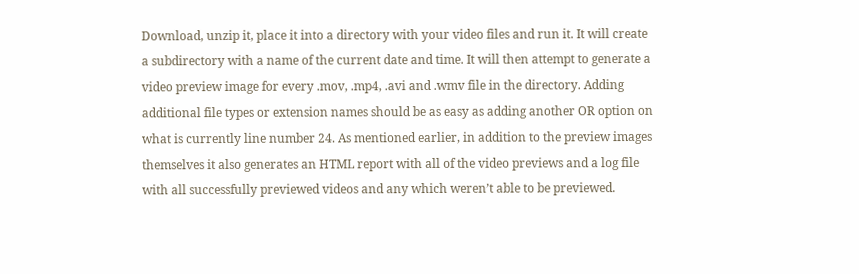Download, unzip it, place it into a directory with your video files and run it. It will create a subdirectory with a name of the current date and time. It will then attempt to generate a video preview image for every .mov, .mp4, .avi and .wmv file in the directory. Adding additional file types or extension names should be as easy as adding another OR option on what is currently line number 24. As mentioned earlier, in addition to the preview images themselves it also generates an HTML report with all of the video previews and a log file with all successfully previewed videos and any which weren’t able to be previewed.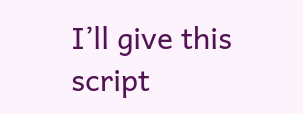I’ll give this script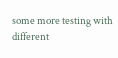some more testing with different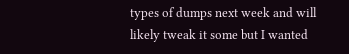types of dumps next week and will likely tweak it some but I wanted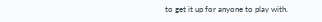to get it up for anyone to play with.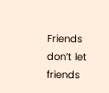Friends don’t let friends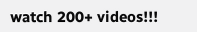watch 200+ videos!!!